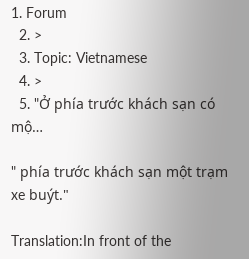1. Forum
  2. >
  3. Topic: Vietnamese
  4. >
  5. "Ở phía trước khách sạn có mộ…

" phía trước khách sạn một trạm xe buýt."

Translation:In front of the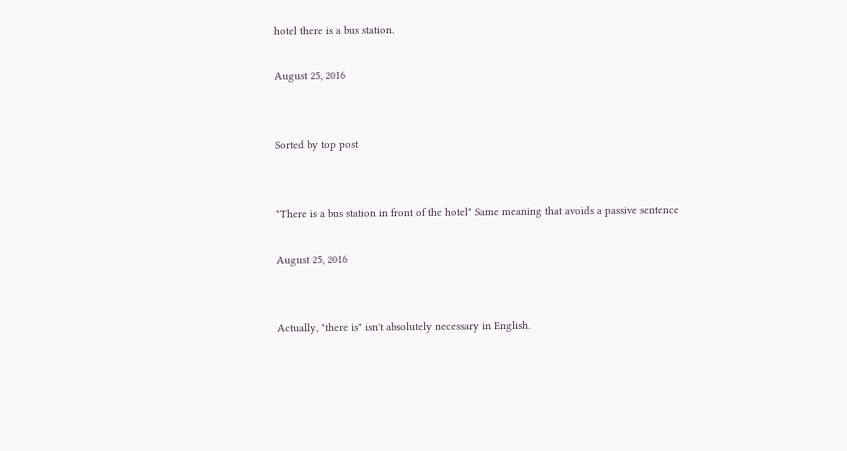hotel there is a bus station.

August 25, 2016


Sorted by top post


"There is a bus station in front of the hotel" Same meaning that avoids a passive sentence

August 25, 2016


Actually, "there is" isn't absolutely necessary in English.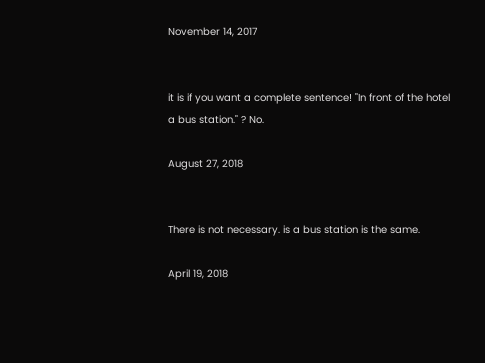November 14, 2017


it is if you want a complete sentence! "In front of the hotel a bus station." ? No.

August 27, 2018


There is not necessary. is a bus station is the same.

April 19, 2018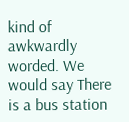kind of awkwardly worded. We would say There is a bus station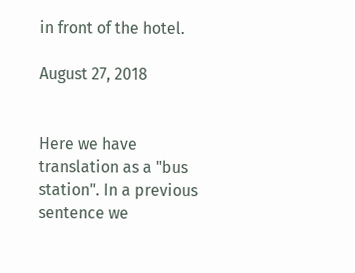in front of the hotel.

August 27, 2018


Here we have translation as a "bus station". In a previous sentence we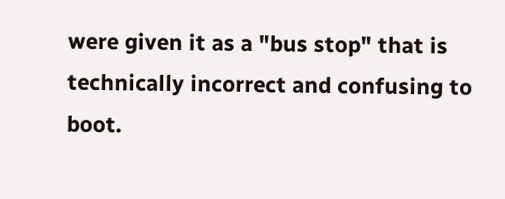were given it as a "bus stop" that is technically incorrect and confusing to boot.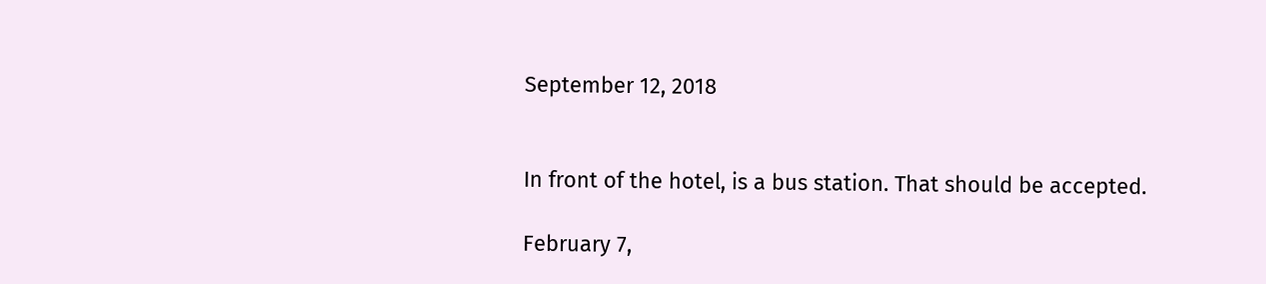September 12, 2018


In front of the hotel, is a bus station. That should be accepted.

February 7,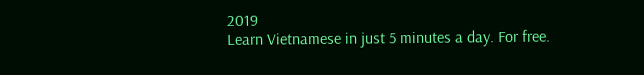2019
Learn Vietnamese in just 5 minutes a day. For free.